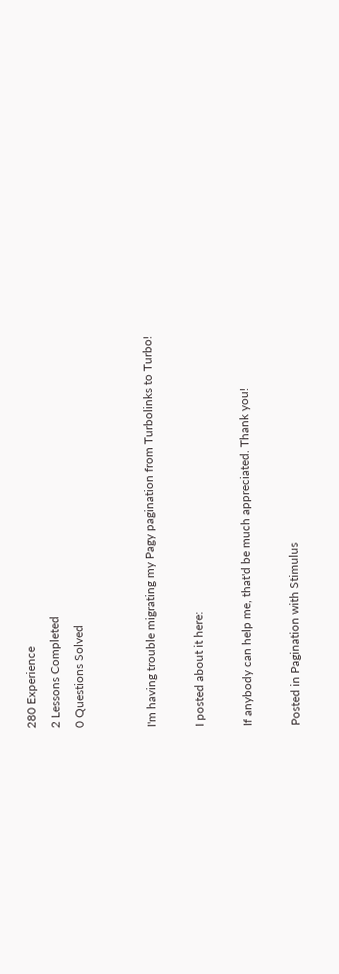280 Experience
2 Lessons Completed
0 Questions Solved


I'm having trouble migrating my Pagy pagination from Turbolinks to Turbo!

I posted about it here:

If anybody can help me, that'd be much appreciated. Thank you!

Posted in Pagination with Stimulus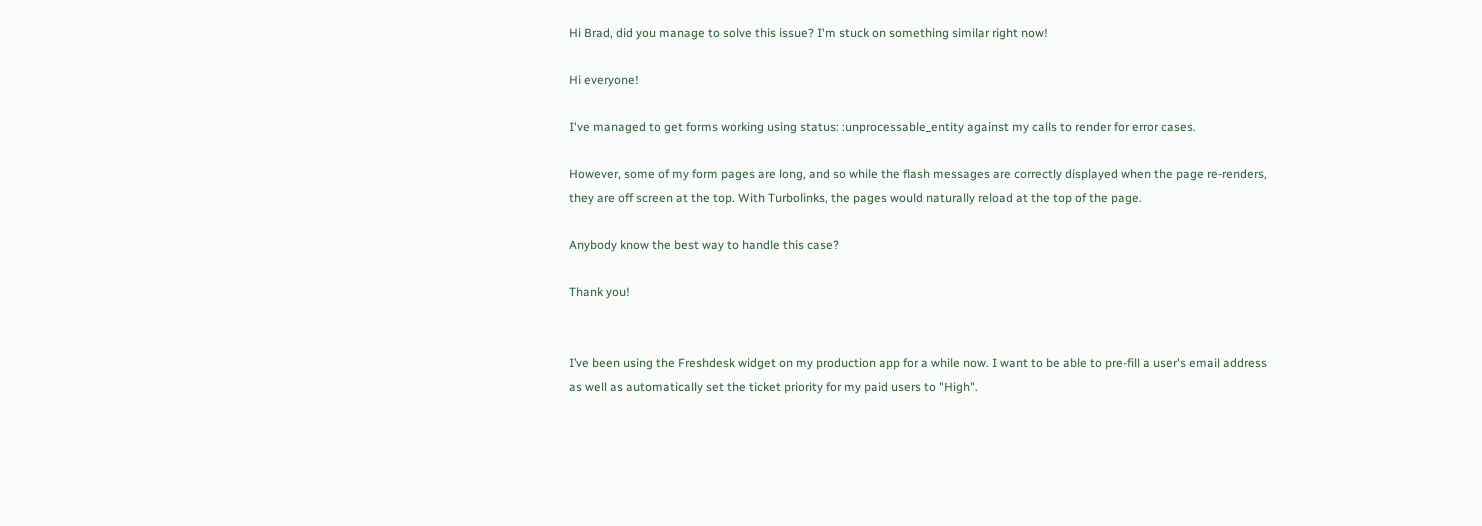Hi Brad, did you manage to solve this issue? I'm stuck on something similar right now!

Hi everyone!

I've managed to get forms working using status: :unprocessable_entity against my calls to render for error cases.

However, some of my form pages are long, and so while the flash messages are correctly displayed when the page re-renders, they are off screen at the top. With Turbolinks, the pages would naturally reload at the top of the page.

Anybody know the best way to handle this case?

Thank you!


I’ve been using the Freshdesk widget on my production app for a while now. I want to be able to pre-fill a user's email address as well as automatically set the ticket priority for my paid users to "High".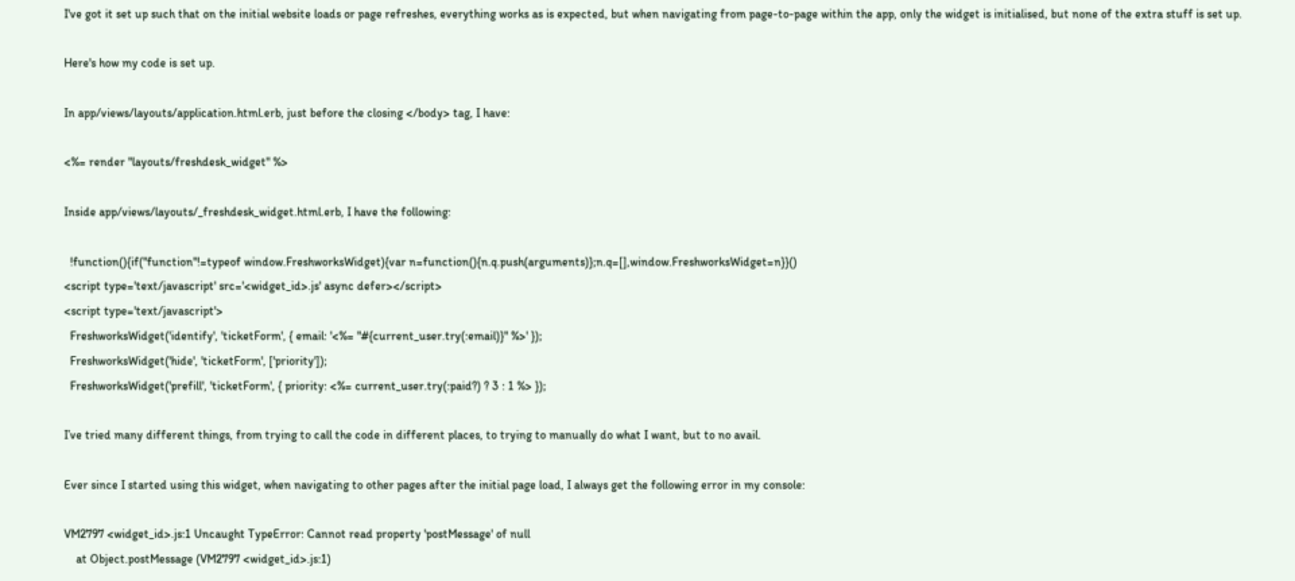I've got it set up such that on the initial website loads or page refreshes, everything works as is expected, but when navigating from page-to-page within the app, only the widget is initialised, but none of the extra stuff is set up.

Here's how my code is set up.

In app/views/layouts/application.html.erb, just before the closing </body> tag, I have:

<%= render "layouts/freshdesk_widget" %>

Inside app/views/layouts/_freshdesk_widget.html.erb, I have the following:

  !function(){if("function"!=typeof window.FreshworksWidget){var n=function(){n.q.push(arguments)};n.q=[],window.FreshworksWidget=n}}()
<script type='text/javascript' src='<widget_id>.js' async defer></script>
<script type='text/javascript'>
  FreshworksWidget('identify', 'ticketForm', { email: '<%= "#{current_user.try(:email)}" %>' });
  FreshworksWidget('hide', 'ticketForm', ['priority']);
  FreshworksWidget('prefill', 'ticketForm', { priority: <%= current_user.try(:paid?) ? 3 : 1 %> });

I’ve tried many different things, from trying to call the code in different places, to trying to manually do what I want, but to no avail.

Ever since I started using this widget, when navigating to other pages after the initial page load, I always get the following error in my console:

VM2797 <widget_id>.js:1 Uncaught TypeError: Cannot read property 'postMessage' of null
    at Object.postMessage (VM2797 <widget_id>.js:1)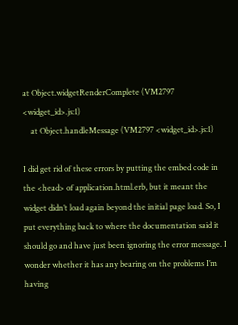at Object.widgetRenderComplete (VM2797 <widget_id>.js:1)
    at Object.handleMessage (VM2797 <widget_id>.js:1)

I did get rid of these errors by putting the embed code in the <head> of application.html.erb, but it meant the widget didn’t load again beyond the initial page load. So, I put everything back to where the documentation said it should go and have just been ignoring the error message. I wonder whether it has any bearing on the problems I’m having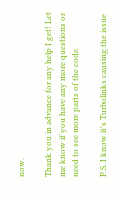now.

Thank you in advance for any help I get! Let me know if you have any more questions or need to see more parts of the code.

P.S. I know it's Turbolinks causing the issue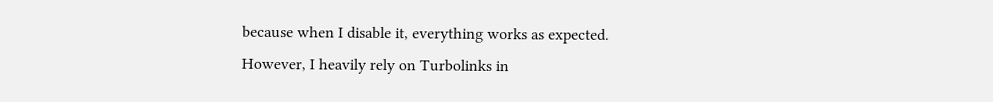because when I disable it, everything works as expected. However, I heavily rely on Turbolinks in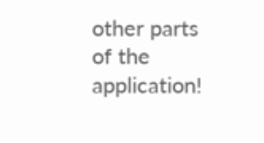other parts of the application!